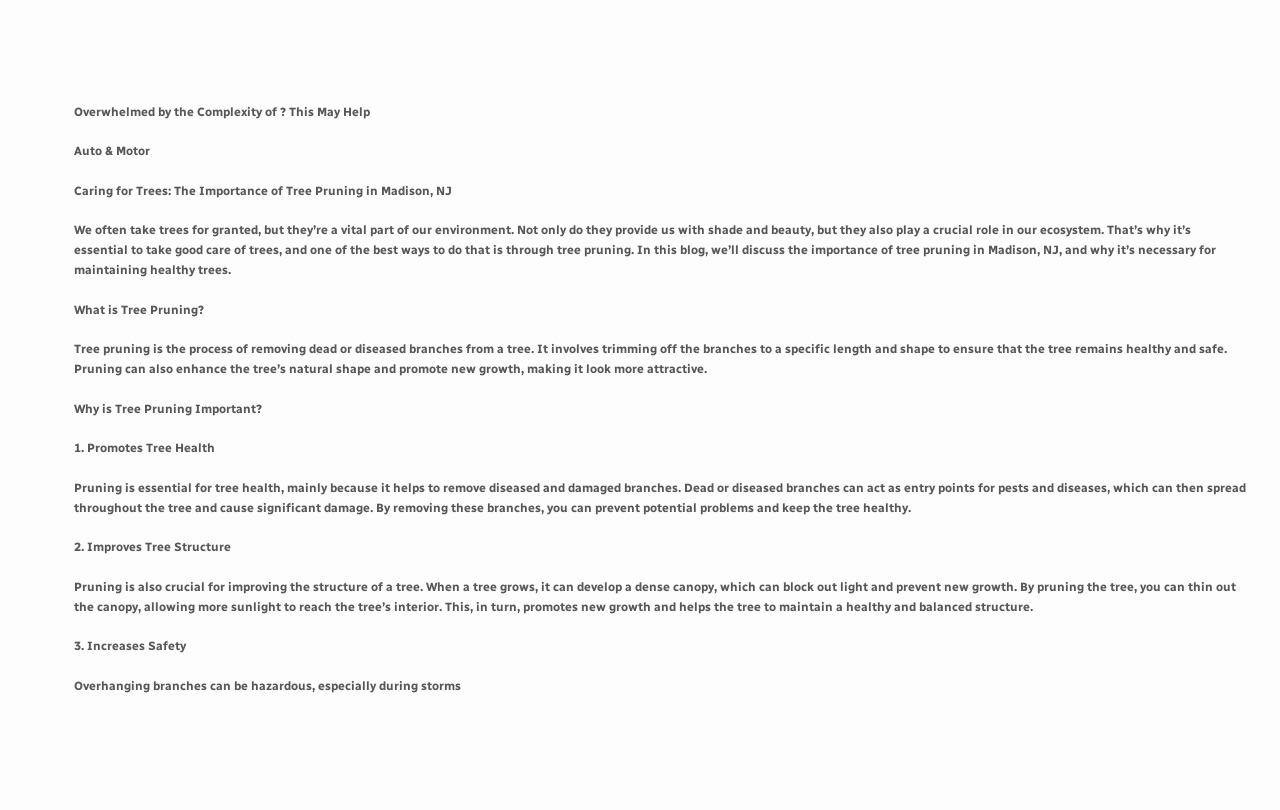Overwhelmed by the Complexity of ? This May Help

Auto & Motor

Caring for Trees: The Importance of Tree Pruning in Madison, NJ

We often take trees for granted, but they’re a vital part of our environment. Not only do they provide us with shade and beauty, but they also play a crucial role in our ecosystem. That’s why it’s essential to take good care of trees, and one of the best ways to do that is through tree pruning. In this blog, we’ll discuss the importance of tree pruning in Madison, NJ, and why it’s necessary for maintaining healthy trees.

What is Tree Pruning?

Tree pruning is the process of removing dead or diseased branches from a tree. It involves trimming off the branches to a specific length and shape to ensure that the tree remains healthy and safe. Pruning can also enhance the tree’s natural shape and promote new growth, making it look more attractive.

Why is Tree Pruning Important?

1. Promotes Tree Health

Pruning is essential for tree health, mainly because it helps to remove diseased and damaged branches. Dead or diseased branches can act as entry points for pests and diseases, which can then spread throughout the tree and cause significant damage. By removing these branches, you can prevent potential problems and keep the tree healthy.

2. Improves Tree Structure

Pruning is also crucial for improving the structure of a tree. When a tree grows, it can develop a dense canopy, which can block out light and prevent new growth. By pruning the tree, you can thin out the canopy, allowing more sunlight to reach the tree’s interior. This, in turn, promotes new growth and helps the tree to maintain a healthy and balanced structure.

3. Increases Safety

Overhanging branches can be hazardous, especially during storms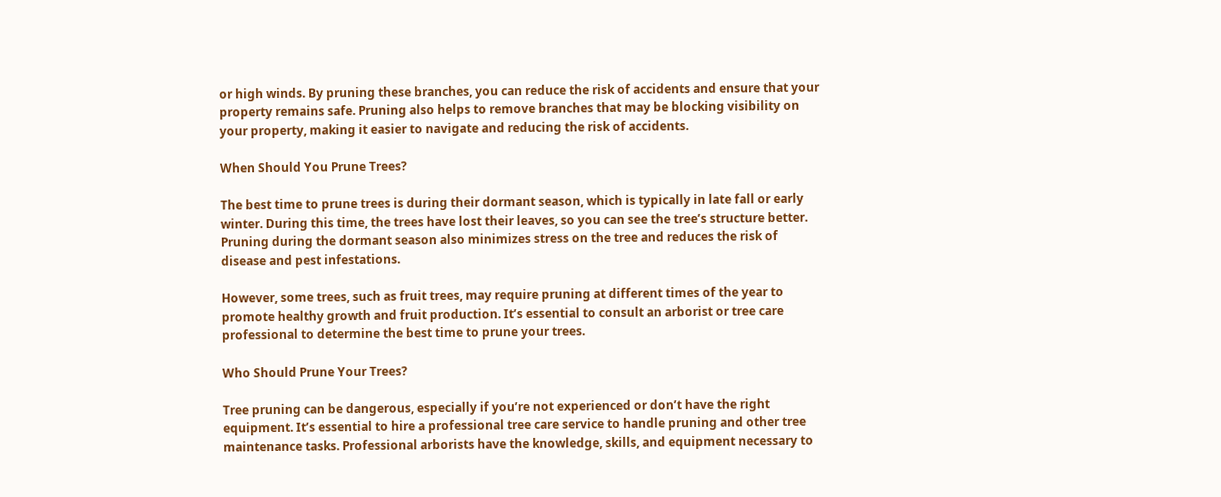or high winds. By pruning these branches, you can reduce the risk of accidents and ensure that your property remains safe. Pruning also helps to remove branches that may be blocking visibility on your property, making it easier to navigate and reducing the risk of accidents.

When Should You Prune Trees?

The best time to prune trees is during their dormant season, which is typically in late fall or early winter. During this time, the trees have lost their leaves, so you can see the tree’s structure better. Pruning during the dormant season also minimizes stress on the tree and reduces the risk of disease and pest infestations.

However, some trees, such as fruit trees, may require pruning at different times of the year to promote healthy growth and fruit production. It’s essential to consult an arborist or tree care professional to determine the best time to prune your trees.

Who Should Prune Your Trees?

Tree pruning can be dangerous, especially if you’re not experienced or don’t have the right equipment. It’s essential to hire a professional tree care service to handle pruning and other tree maintenance tasks. Professional arborists have the knowledge, skills, and equipment necessary to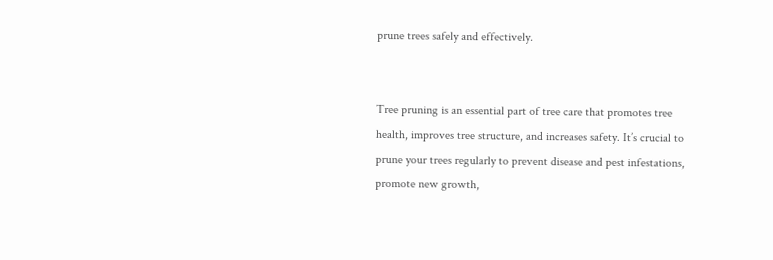prune trees safely and effectively.


Tree pruning is an essential part of tree care that promotes tree health, improves tree structure, and increases safety. It’s crucial to prune your trees regularly to prevent disease and pest infestations, promote new growth,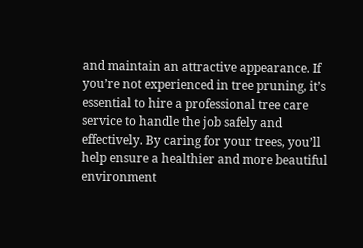and maintain an attractive appearance. If you’re not experienced in tree pruning, it’s essential to hire a professional tree care service to handle the job safely and effectively. By caring for your trees, you’ll help ensure a healthier and more beautiful environment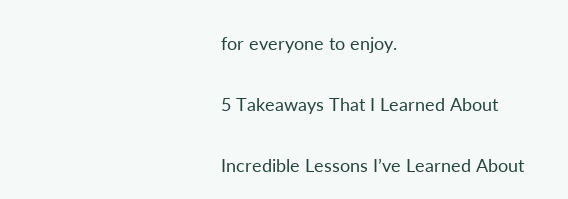for everyone to enjoy.

5 Takeaways That I Learned About

Incredible Lessons I’ve Learned About